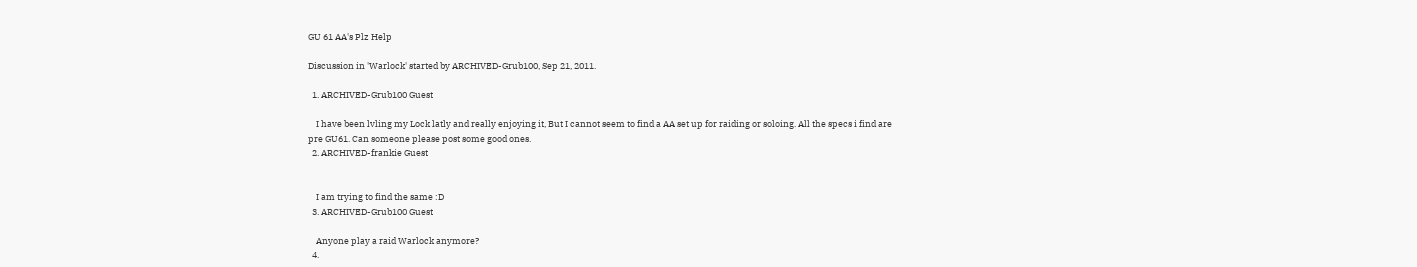GU 61 AA's Plz Help

Discussion in 'Warlock' started by ARCHIVED-Grub100, Sep 21, 2011.

  1. ARCHIVED-Grub100 Guest

    I have been lvling my Lock latly and really enjoying it, But I cannot seem to find a AA set up for raiding or soloing. All the specs i find are pre GU61. Can someone please post some good ones.
  2. ARCHIVED-frankie Guest


    I am trying to find the same :D
  3. ARCHIVED-Grub100 Guest

    Anyone play a raid Warlock anymore?
  4.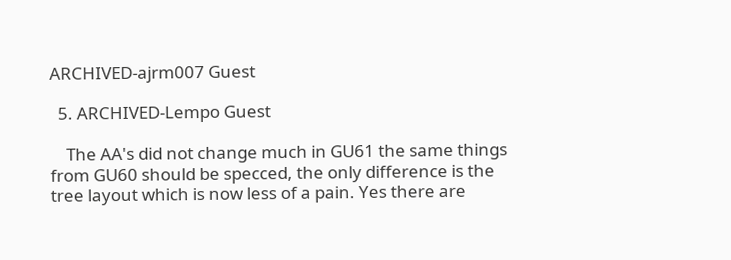ARCHIVED-ajrm007 Guest

  5. ARCHIVED-Lempo Guest

    The AA's did not change much in GU61 the same things from GU60 should be specced, the only difference is the tree layout which is now less of a pain. Yes there are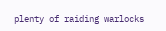plenty of raiding warlocks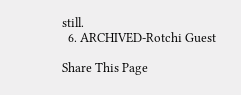still.
  6. ARCHIVED-Rotchi Guest

Share This Page